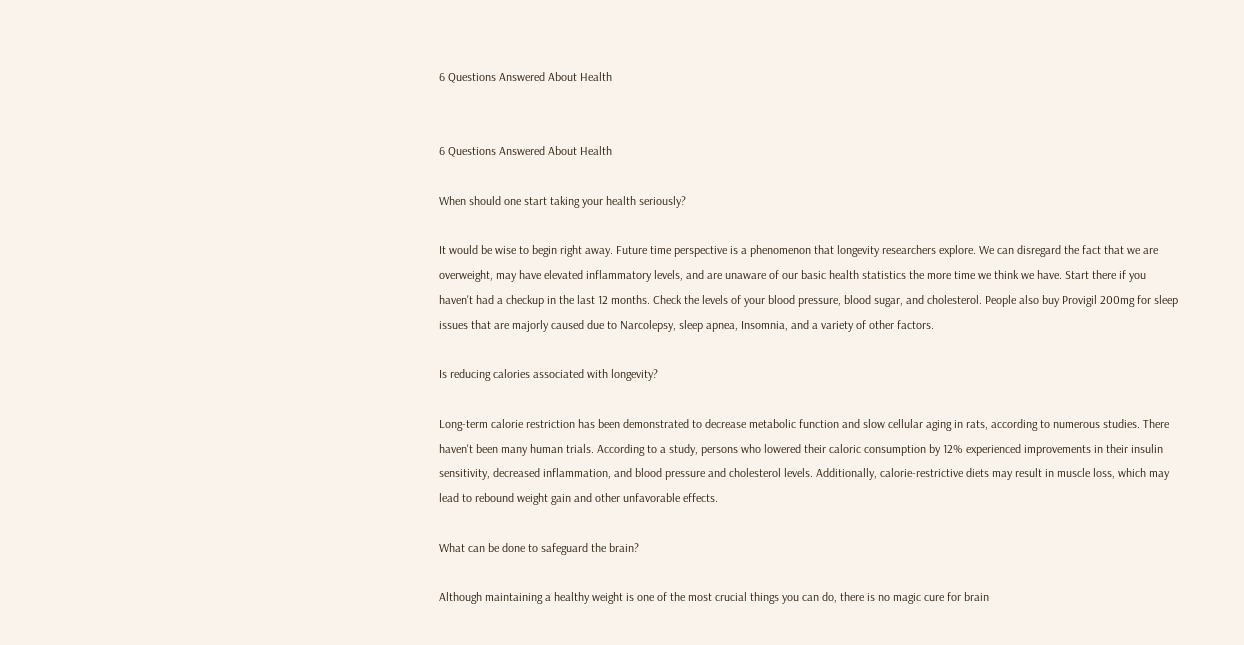6 Questions Answered About Health


6 Questions Answered About Health

When should one start taking your health seriously?

It would be wise to begin right away. Future time perspective is a phenomenon that longevity researchers explore. We can disregard the fact that we are overweight, may have elevated inflammatory levels, and are unaware of our basic health statistics the more time we think we have. Start there if you haven't had a checkup in the last 12 months. Check the levels of your blood pressure, blood sugar, and cholesterol. People also buy Provigil 200mg for sleep issues that are majorly caused due to Narcolepsy, sleep apnea, Insomnia, and a variety of other factors.

Is reducing calories associated with longevity?

Long-term calorie restriction has been demonstrated to decrease metabolic function and slow cellular aging in rats, according to numerous studies. There haven't been many human trials. According to a study, persons who lowered their caloric consumption by 12% experienced improvements in their insulin sensitivity, decreased inflammation, and blood pressure and cholesterol levels. Additionally, calorie-restrictive diets may result in muscle loss, which may lead to rebound weight gain and other unfavorable effects.

What can be done to safeguard the brain?

Although maintaining a healthy weight is one of the most crucial things you can do, there is no magic cure for brain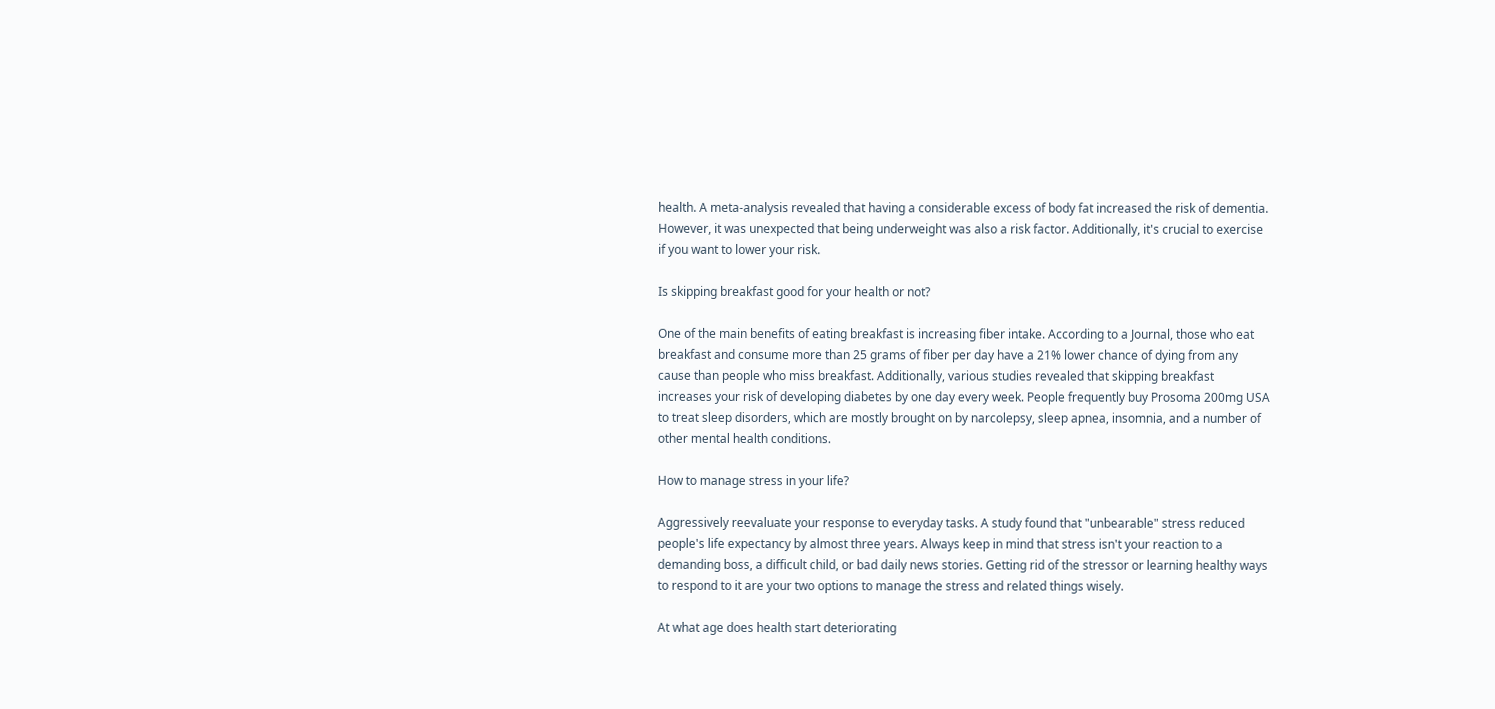health. A meta-analysis revealed that having a considerable excess of body fat increased the risk of dementia. However, it was unexpected that being underweight was also a risk factor. Additionally, it's crucial to exercise if you want to lower your risk.

Is skipping breakfast good for your health or not?

One of the main benefits of eating breakfast is increasing fiber intake. According to a Journal, those who eat breakfast and consume more than 25 grams of fiber per day have a 21% lower chance of dying from any cause than people who miss breakfast. Additionally, various studies revealed that skipping breakfast increases your risk of developing diabetes by one day every week. People frequently buy Prosoma 200mg USA to treat sleep disorders, which are mostly brought on by narcolepsy, sleep apnea, insomnia, and a number of other mental health conditions.

How to manage stress in your life?

Aggressively reevaluate your response to everyday tasks. A study found that "unbearable" stress reduced people's life expectancy by almost three years. Always keep in mind that stress isn't your reaction to a demanding boss, a difficult child, or bad daily news stories. Getting rid of the stressor or learning healthy ways to respond to it are your two options to manage the stress and related things wisely.

At what age does health start deteriorating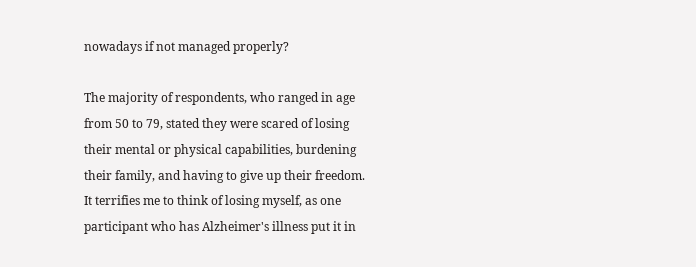nowadays if not managed properly?

The majority of respondents, who ranged in age from 50 to 79, stated they were scared of losing their mental or physical capabilities, burdening their family, and having to give up their freedom. It terrifies me to think of losing myself, as one participant who has Alzheimer's illness put it in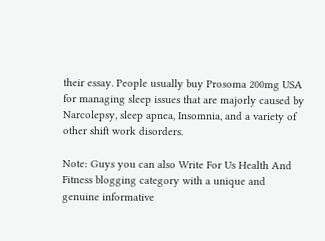their essay. People usually buy Prosoma 200mg USA for managing sleep issues that are majorly caused by Narcolepsy, sleep apnea, Insomnia, and a variety of other shift work disorders.

Note: Guys you can also Write For Us Health And Fitness blogging category with a unique and genuine informative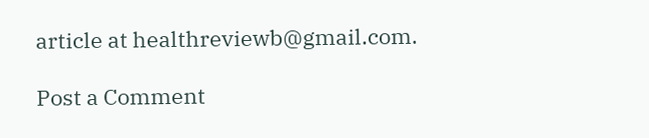article at healthreviewb@gmail.com.

Post a Comment